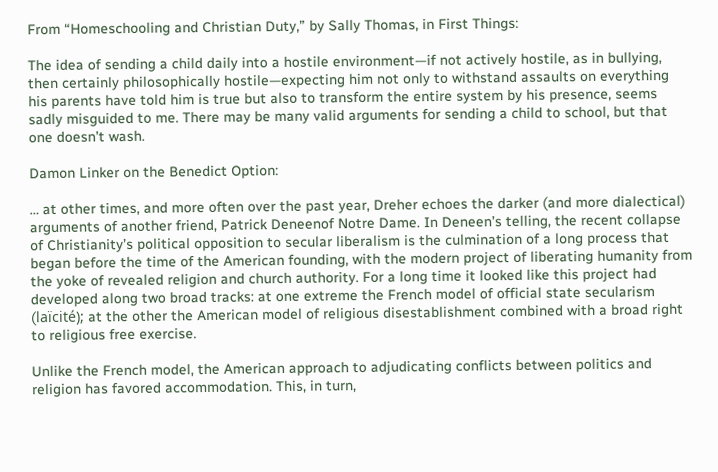From “Homeschooling and Christian Duty,” by Sally Thomas, in First Things:

The idea of sending a child daily into a hostile environment—if not actively hostile, as in bullying, then certainly philosophically hostile—expecting him not only to withstand assaults on everything his parents have told him is true but also to transform the entire system by his presence, seems sadly misguided to me. There may be many valid arguments for sending a child to school, but that one doesn’t wash.

Damon Linker on the Benedict Option:

… at other times, and more often over the past year, Dreher echoes the darker (and more dialectical) arguments of another friend, Patrick Deneenof Notre Dame. In Deneen’s telling, the recent collapse of Christianity’s political opposition to secular liberalism is the culmination of a long process that began before the time of the American founding, with the modern project of liberating humanity from the yoke of revealed religion and church authority. For a long time it looked like this project had developed along two broad tracks: at one extreme the French model of official state secularism (laïcité); at the other the American model of religious disestablishment combined with a broad right to religious free exercise.

Unlike the French model, the American approach to adjudicating conflicts between politics and religion has favored accommodation. This, in turn,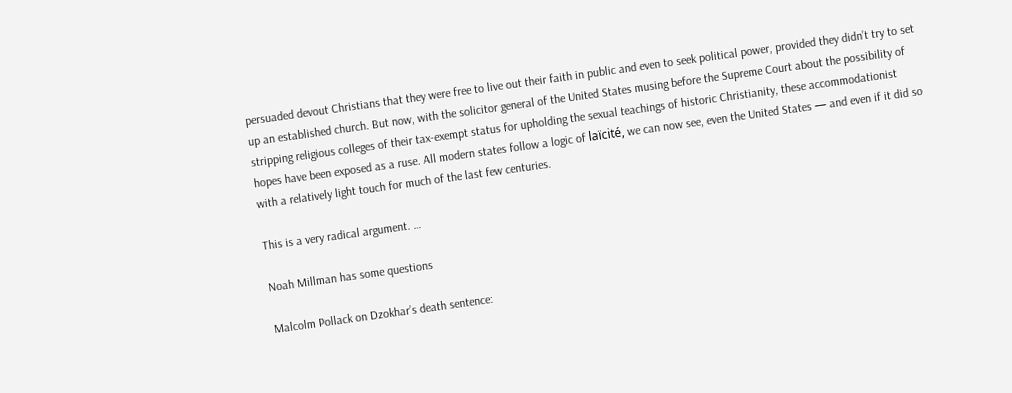persuaded devout Christians that they were free to live out their faith in public and even to seek political power, provided they didn’t try to set up an established church. But now, with the solicitor general of the United States musing before the Supreme Court about the possibility of stripping religious colleges of their tax-exempt status for upholding the sexual teachings of historic Christianity, these accommodationist hopes have been exposed as a ruse. All modern states follow a logic of laïcité, we can now see, even the United States — and even if it did so with a relatively light touch for much of the last few centuries.

This is a very radical argument. …

Noah Millman has some questions

Malcolm Pollack on Dzokhar’s death sentence: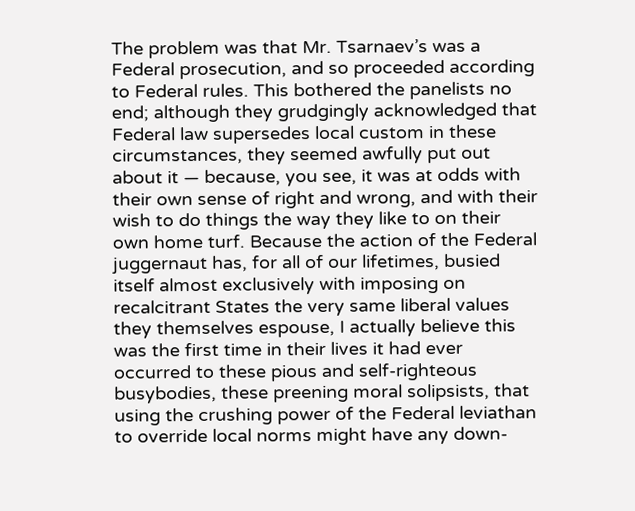The problem was that Mr. Tsarnaev’s was a Federal prosecution, and so proceeded according to Federal rules. This bothered the panelists no end; although they grudgingly acknowledged that Federal law supersedes local custom in these circumstances, they seemed awfully put out about it — because, you see, it was at odds with their own sense of right and wrong, and with their wish to do things the way they like to on their own home turf. Because the action of the Federal juggernaut has, for all of our lifetimes, busied itself almost exclusively with imposing on recalcitrant States the very same liberal values they themselves espouse, I actually believe this was the first time in their lives it had ever occurred to these pious and self-righteous busybodies, these preening moral solipsists, that using the crushing power of the Federal leviathan to override local norms might have any down-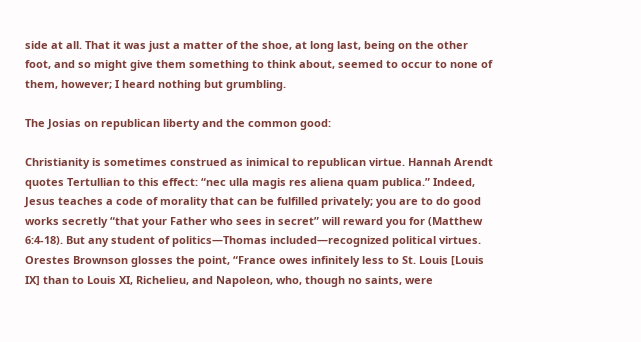side at all. That it was just a matter of the shoe, at long last, being on the other foot, and so might give them something to think about, seemed to occur to none of them, however; I heard nothing but grumbling.

The Josias on republican liberty and the common good:

Christianity is sometimes construed as inimical to republican virtue. Hannah Arendt quotes Tertullian to this effect: “nec ulla magis res aliena quam publica.” Indeed, Jesus teaches a code of morality that can be fulfilled privately; you are to do good works secretly “that your Father who sees in secret” will reward you for (Matthew 6:4-18). But any student of politics—Thomas included—recognized political virtues. Orestes Brownson glosses the point, “France owes infinitely less to St. Louis [Louis IX] than to Louis XI, Richelieu, and Napoleon, who, though no saints, were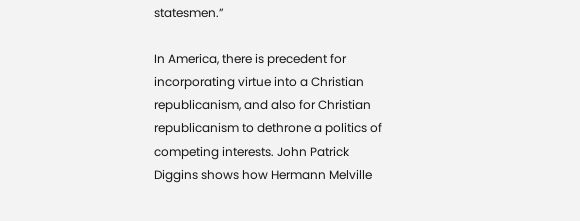statesmen.”

In America, there is precedent for incorporating virtue into a Christian republicanism, and also for Christian republicanism to dethrone a politics of competing interests. John Patrick Diggins shows how Hermann Melville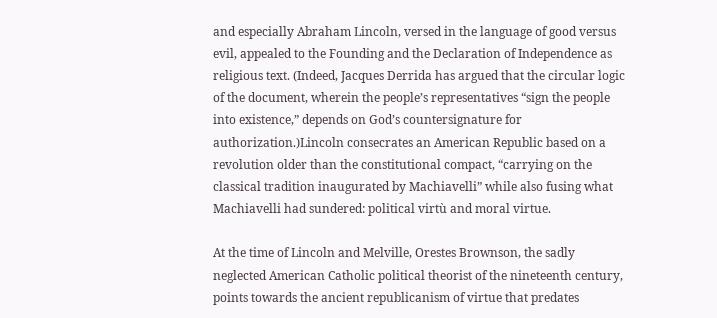and especially Abraham Lincoln, versed in the language of good versus evil, appealed to the Founding and the Declaration of Independence as religious text. (Indeed, Jacques Derrida has argued that the circular logic of the document, wherein the people’s representatives “sign the people into existence,” depends on God’s countersignature for authorization.)Lincoln consecrates an American Republic based on a revolution older than the constitutional compact, “carrying on the classical tradition inaugurated by Machiavelli” while also fusing what Machiavelli had sundered: political virtù and moral virtue.

At the time of Lincoln and Melville, Orestes Brownson, the sadly neglected American Catholic political theorist of the nineteenth century, points towards the ancient republicanism of virtue that predates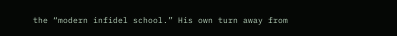the “modern infidel school.” His own turn away from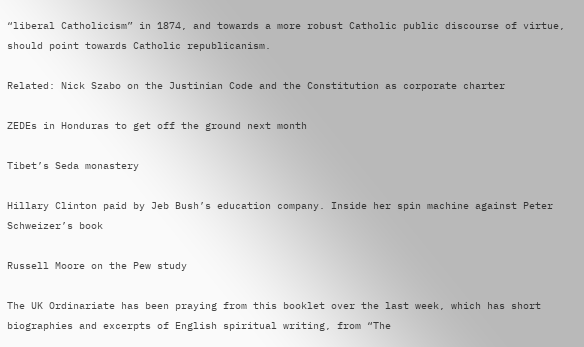“liberal Catholicism” in 1874, and towards a more robust Catholic public discourse of virtue, should point towards Catholic republicanism.

Related: Nick Szabo on the Justinian Code and the Constitution as corporate charter

ZEDEs in Honduras to get off the ground next month

Tibet’s Seda monastery

Hillary Clinton paid by Jeb Bush’s education company. Inside her spin machine against Peter Schweizer’s book

Russell Moore on the Pew study

The UK Ordinariate has been praying from this booklet over the last week, which has short biographies and excerpts of English spiritual writing, from “The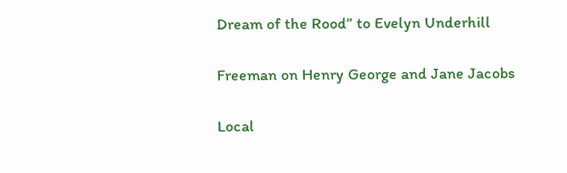Dream of the Rood” to Evelyn Underhill

Freeman on Henry George and Jane Jacobs

Local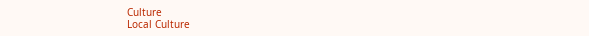Culture
Local Culture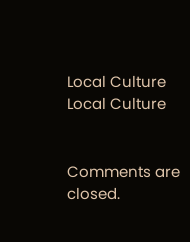Local Culture
Local Culture


Comments are closed.